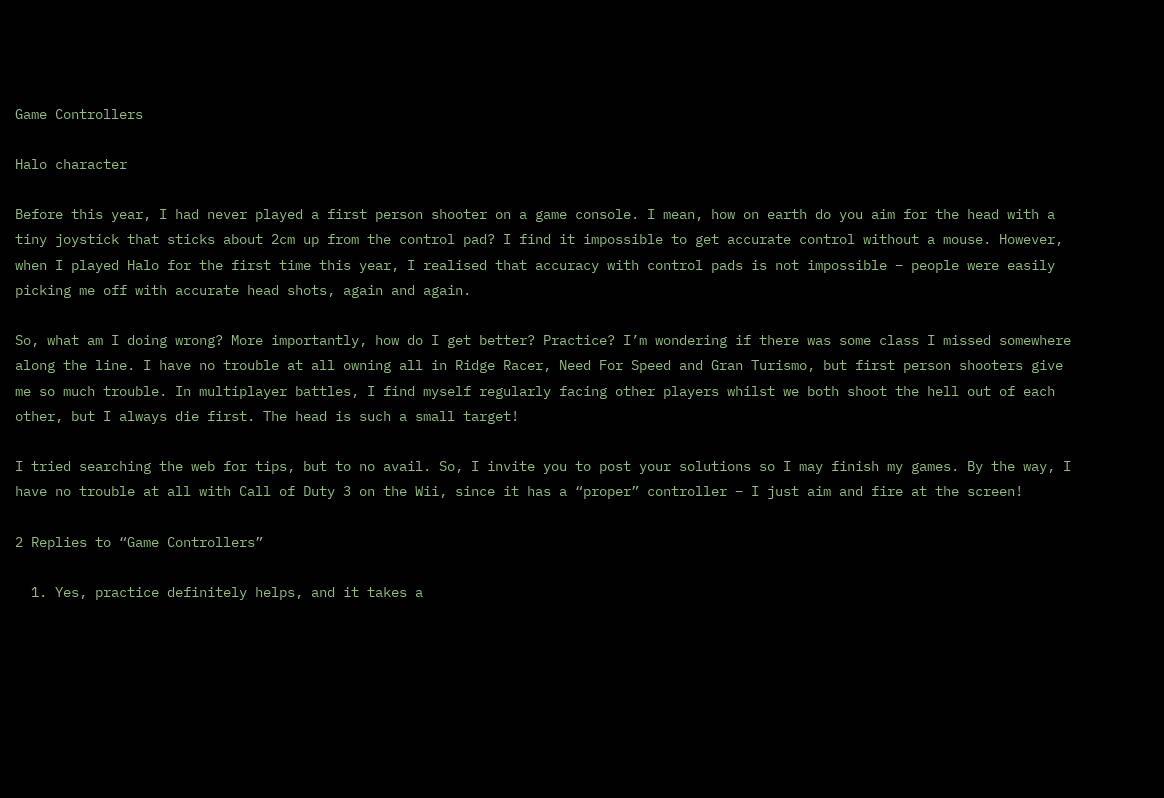Game Controllers

Halo character

Before this year, I had never played a first person shooter on a game console. I mean, how on earth do you aim for the head with a tiny joystick that sticks about 2cm up from the control pad? I find it impossible to get accurate control without a mouse. However, when I played Halo for the first time this year, I realised that accuracy with control pads is not impossible – people were easily picking me off with accurate head shots, again and again.

So, what am I doing wrong? More importantly, how do I get better? Practice? I’m wondering if there was some class I missed somewhere along the line. I have no trouble at all owning all in Ridge Racer, Need For Speed and Gran Turismo, but first person shooters give me so much trouble. In multiplayer battles, I find myself regularly facing other players whilst we both shoot the hell out of each other, but I always die first. The head is such a small target!

I tried searching the web for tips, but to no avail. So, I invite you to post your solutions so I may finish my games. By the way, I have no trouble at all with Call of Duty 3 on the Wii, since it has a “proper” controller – I just aim and fire at the screen!

2 Replies to “Game Controllers”

  1. Yes, practice definitely helps, and it takes a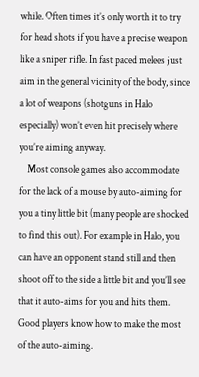while. Often times it’s only worth it to try for head shots if you have a precise weapon like a sniper rifle. In fast paced melees just aim in the general vicinity of the body, since a lot of weapons (shotguns in Halo especially) won’t even hit precisely where you’re aiming anyway.
    Most console games also accommodate for the lack of a mouse by auto-aiming for you a tiny little bit (many people are shocked to find this out). For example in Halo, you can have an opponent stand still and then shoot off to the side a little bit and you’ll see that it auto-aims for you and hits them. Good players know how to make the most of the auto-aiming.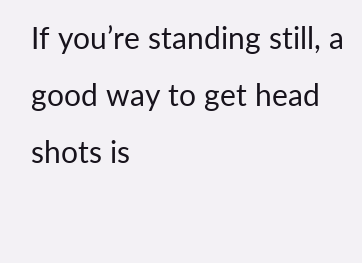If you’re standing still, a good way to get head shots is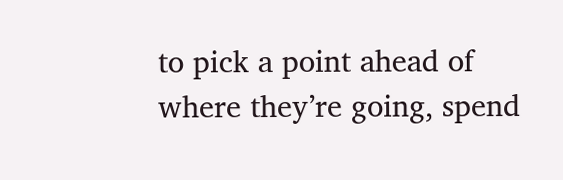to pick a point ahead of where they’re going, spend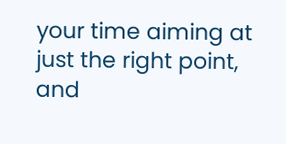your time aiming at just the right point, and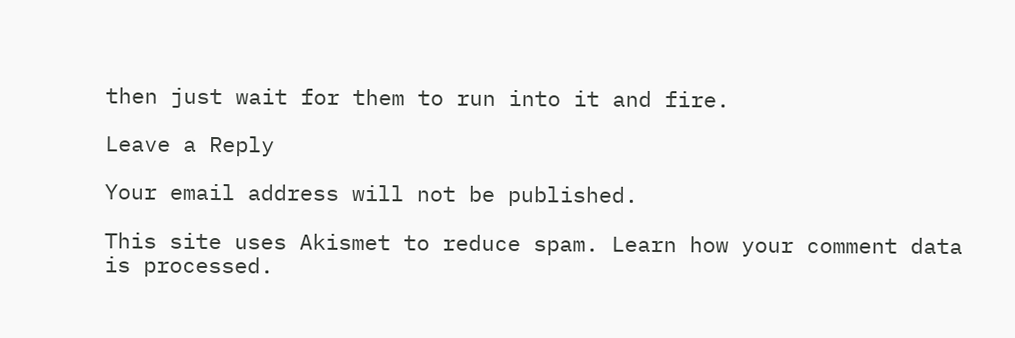then just wait for them to run into it and fire.

Leave a Reply

Your email address will not be published.

This site uses Akismet to reduce spam. Learn how your comment data is processed.